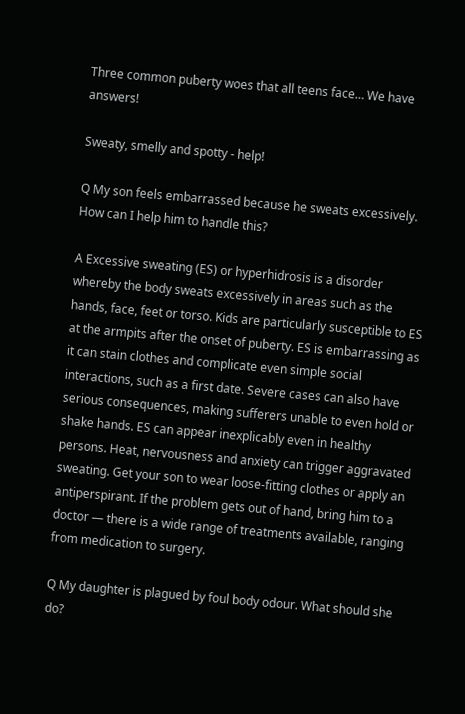Three common puberty woes that all teens face… We have answers!

Sweaty, smelly and spotty - help!

Q My son feels embarrassed because he sweats excessively. How can I help him to handle this?

A Excessive sweating (ES) or hyperhidrosis is a disorder whereby the body sweats excessively in areas such as the hands, face, feet or torso. Kids are particularly susceptible to ES at the armpits after the onset of puberty. ES is embarrassing as it can stain clothes and complicate even simple social interactions, such as a first date. Severe cases can also have serious consequences, making sufferers unable to even hold or shake hands. ES can appear inexplicably even in healthy persons. Heat, nervousness and anxiety can trigger aggravated sweating. Get your son to wear loose-fitting clothes or apply an antiperspirant. If the problem gets out of hand, bring him to a doctor — there is a wide range of treatments available, ranging from medication to surgery.

Q My daughter is plagued by foul body odour. What should she do?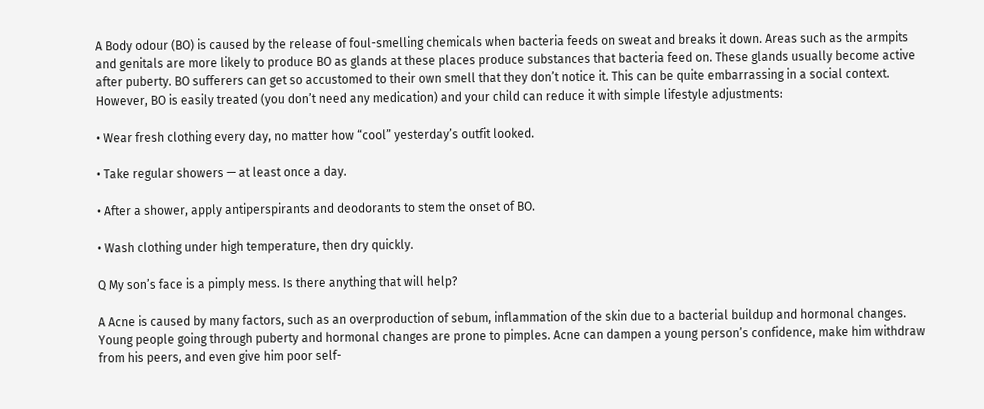A Body odour (BO) is caused by the release of foul-smelling chemicals when bacteria feeds on sweat and breaks it down. Areas such as the armpits and genitals are more likely to produce BO as glands at these places produce substances that bacteria feed on. These glands usually become active after puberty. BO sufferers can get so accustomed to their own smell that they don’t notice it. This can be quite embarrassing in a social context. However, BO is easily treated (you don’t need any medication) and your child can reduce it with simple lifestyle adjustments:

• Wear fresh clothing every day, no matter how “cool” yesterday’s outfit looked.

• Take regular showers — at least once a day.

• After a shower, apply antiperspirants and deodorants to stem the onset of BO.

• Wash clothing under high temperature, then dry quickly.

Q My son’s face is a pimply mess. Is there anything that will help?

A Acne is caused by many factors, such as an overproduction of sebum, inflammation of the skin due to a bacterial buildup and hormonal changes. Young people going through puberty and hormonal changes are prone to pimples. Acne can dampen a young person’s confidence, make him withdraw from his peers, and even give him poor self-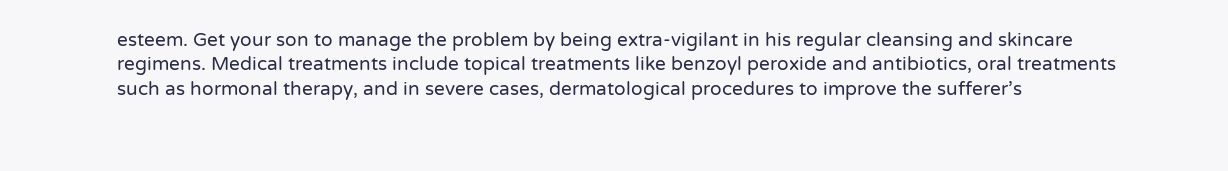esteem. Get your son to manage the problem by being extra-vigilant in his regular cleansing and skincare regimens. Medical treatments include topical treatments like benzoyl peroxide and antibiotics, oral treatments such as hormonal therapy, and in severe cases, dermatological procedures to improve the sufferer’s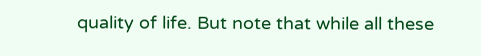quality of life. But note that while all these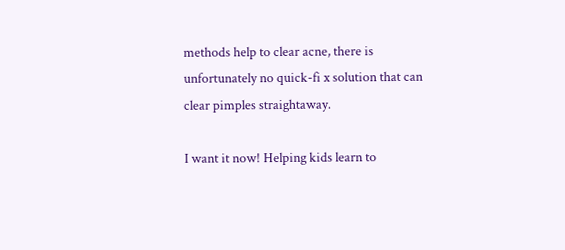methods help to clear acne, there is unfortunately no quick-fi x solution that can clear pimples straightaway.

I want it now! Helping kids learn to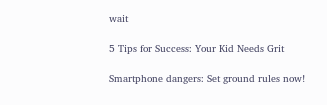wait

5 Tips for Success: Your Kid Needs Grit

Smartphone dangers: Set ground rules now!